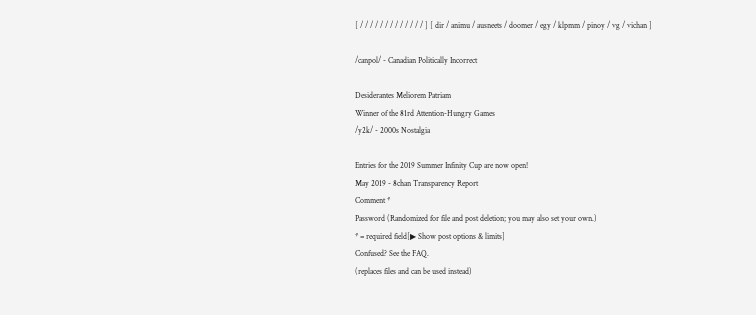[ / / / / / / / / / / / / / ] [ dir / animu / ausneets / doomer / egy / klpmm / pinoy / vg / vichan ]

/canpol/ - Canadian Politically Incorrect

Desiderantes Meliorem Patriam
Winner of the 81rd Attention-Hungry Games
/y2k/ - 2000s Nostalgia

Entries for the 2019 Summer Infinity Cup are now open!
May 2019 - 8chan Transparency Report
Comment *
Password (Randomized for file and post deletion; you may also set your own.)
* = required field[▶ Show post options & limits]
Confused? See the FAQ.
(replaces files and can be used instead)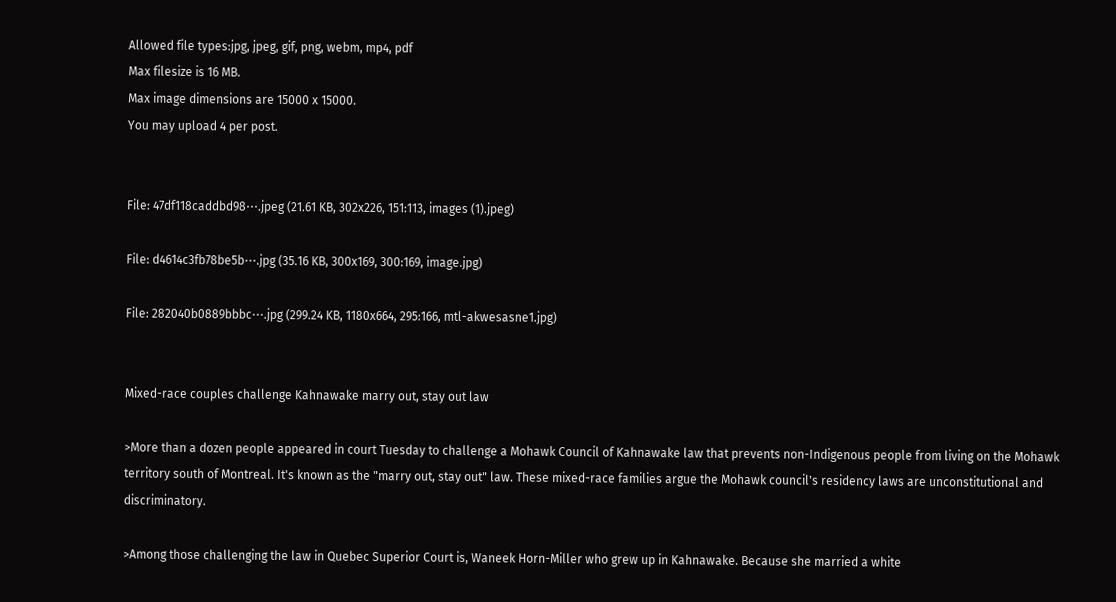Allowed file types:jpg, jpeg, gif, png, webm, mp4, pdf
Max filesize is 16 MB.
Max image dimensions are 15000 x 15000.
You may upload 4 per post.


File: 47df118caddbd98⋯.jpeg (21.61 KB, 302x226, 151:113, images (1).jpeg)

File: d4614c3fb78be5b⋯.jpg (35.16 KB, 300x169, 300:169, image.jpg)

File: 282040b0889bbbc⋯.jpg (299.24 KB, 1180x664, 295:166, mtl-akwesasne1.jpg)


Mixed-race couples challenge Kahnawake marry out, stay out law

>More than a dozen people appeared in court Tuesday to challenge a Mohawk Council of Kahnawake law that prevents non-Indigenous people from living on the Mohawk territory south of Montreal. It's known as the "marry out, stay out" law. These mixed-race families argue the Mohawk council's residency laws are unconstitutional and discriminatory.

>Among those challenging the law in Quebec Superior Court is, Waneek Horn-Miller who grew up in Kahnawake. Because she married a white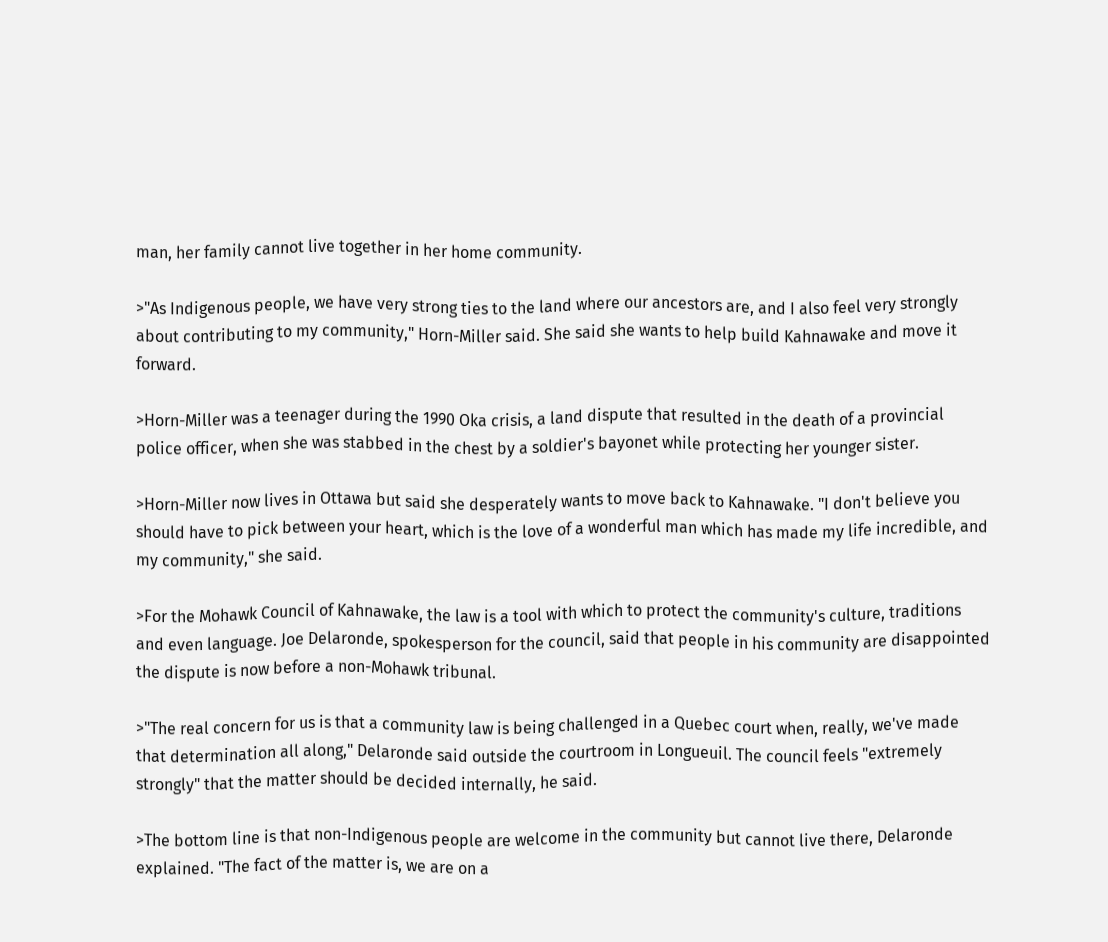man, her family cannot live together in her home community.

>"As Indigenous people, we have very strong ties to the land where our ancestors are, and I also feel very strongly about contributing to my community," Horn-Miller said. She said she wants to help build Kahnawake and move it forward.

>Horn-Miller was a teenager during the 1990 Oka crisis, a land dispute that resulted in the death of a provincial police officer, when she was stabbed in the chest by a soldier's bayonet while protecting her younger sister.

>Horn-Miller now lives in Ottawa but said she desperately wants to move back to Kahnawake. "I don't believe you should have to pick between your heart, which is the love of a wonderful man which has made my life incredible, and my community," she said.

>For the Mohawk Council of Kahnawake, the law is a tool with which to protect the community's culture, traditions and even language. Joe Delaronde, spokesperson for the council, said that people in his community are disappointed the dispute is now before a non-Mohawk tribunal.

>"The real concern for us is that a community law is being challenged in a Quebec court when, really, we've made that determination all along," Delaronde said outside the courtroom in Longueuil. The council feels "extremely strongly" that the matter should be decided internally, he said.

>The bottom line is that non-Indigenous people are welcome in the community but cannot live there, Delaronde explained. "The fact of the matter is, we are on a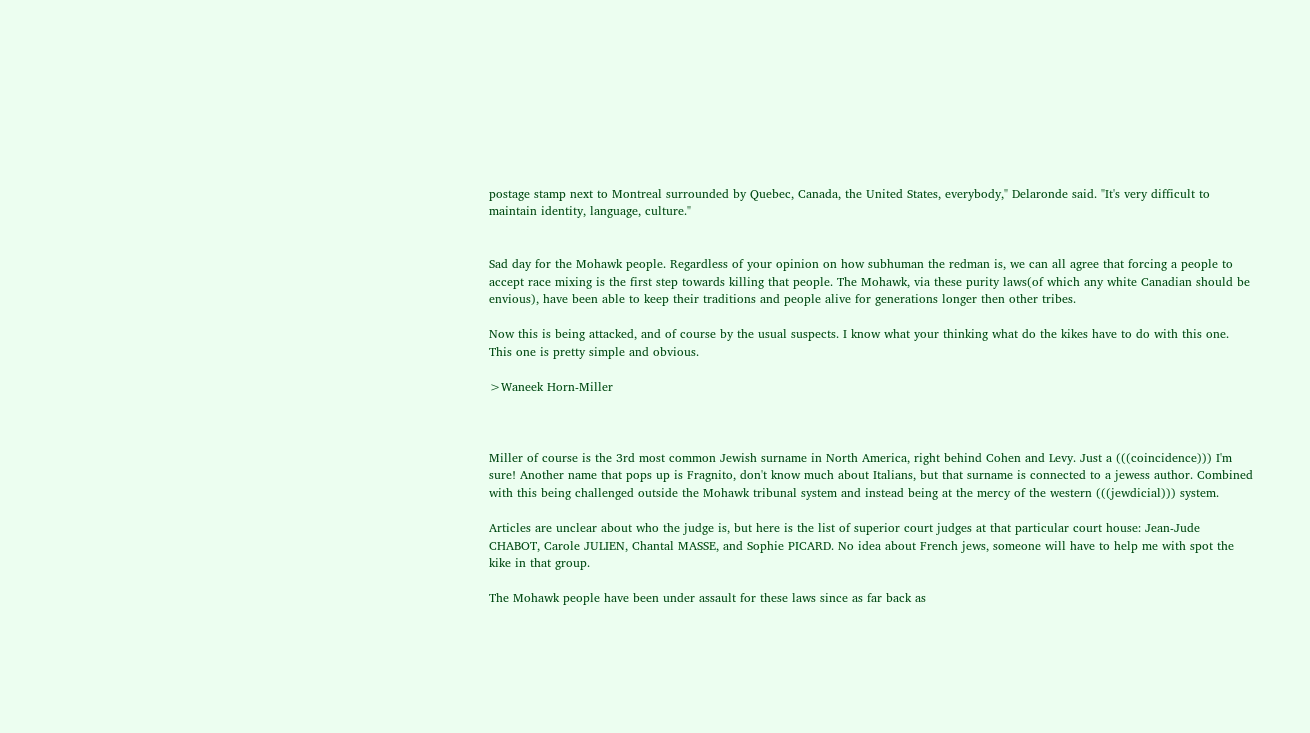postage stamp next to Montreal surrounded by Quebec, Canada, the United States, everybody," Delaronde said. "It's very difficult to maintain identity, language, culture."


Sad day for the Mohawk people. Regardless of your opinion on how subhuman the redman is, we can all agree that forcing a people to accept race mixing is the first step towards killing that people. The Mohawk, via these purity laws(of which any white Canadian should be envious), have been able to keep their traditions and people alive for generations longer then other tribes.

Now this is being attacked, and of course by the usual suspects. I know what your thinking what do the kikes have to do with this one. This one is pretty simple and obvious.

>Waneek Horn-Miller



Miller of course is the 3rd most common Jewish surname in North America, right behind Cohen and Levy. Just a (((coincidence))) I'm sure! Another name that pops up is Fragnito, don't know much about Italians, but that surname is connected to a jewess author. Combined with this being challenged outside the Mohawk tribunal system and instead being at the mercy of the western (((jewdicial))) system.

Articles are unclear about who the judge is, but here is the list of superior court judges at that particular court house: Jean-Jude CHABOT, Carole JULIEN, Chantal MASSE, and Sophie PICARD. No idea about French jews, someone will have to help me with spot the kike in that group.

The Mohawk people have been under assault for these laws since as far back as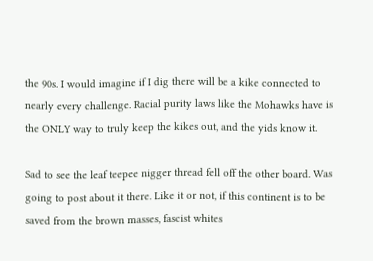the 90s. I would imagine if I dig there will be a kike connected to nearly every challenge. Racial purity laws like the Mohawks have is the ONLY way to truly keep the kikes out, and the yids know it.

Sad to see the leaf teepee nigger thread fell off the other board. Was going to post about it there. Like it or not, if this continent is to be saved from the brown masses, fascist whites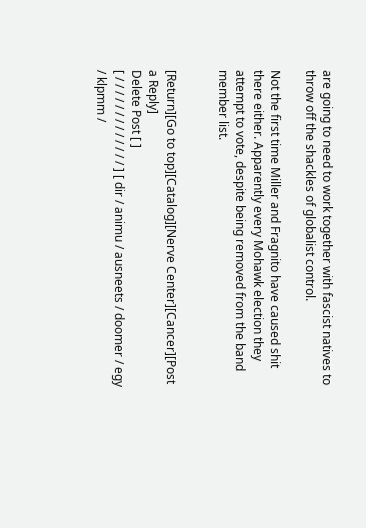are going to need to work together with fascist natives to throw off the shackles of globalist control.

Not the first time Miller and Fragnito have caused shit there either. Apparently every Mohawk election they attempt to vote, despite being removed from the band member list.


[Return][Go to top][Catalog][Nerve Center][Cancer][Post a Reply]
Delete Post [ ]
[ / / / / / / / / / / / / / ] [ dir / animu / ausneets / doomer / egy / klpmm /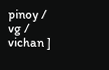pinoy / vg / vichan ]